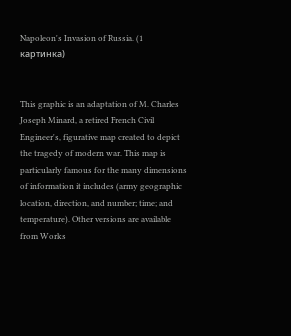Napoleon's Invasion of Russia. (1 картинка)


This graphic is an adaptation of M. Charles Joseph Minard, a retired French Civil Engineer's, figurative map created to depict the tragedy of modern war. This map is particularly famous for the many dimensions of information it includes (army geographic location, direction, and number; time; and temperature). Other versions are available from Works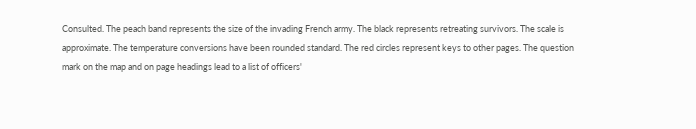Consulted. The peach band represents the size of the invading French army. The black represents retreating survivors. The scale is approximate. The temperature conversions have been rounded standard. The red circles represent keys to other pages. The question mark on the map and on page headings lead to a list of officers'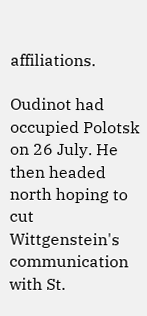affiliations.

Oudinot had occupied Polotsk on 26 July. He then headed north hoping to cut Wittgenstein's communication with St.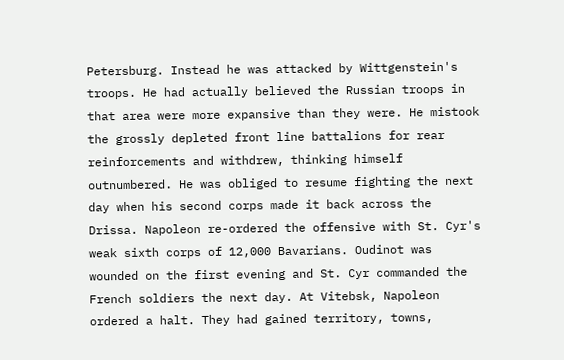Petersburg. Instead he was attacked by Wittgenstein's troops. He had actually believed the Russian troops in that area were more expansive than they were. He mistook the grossly depleted front line battalions for rear reinforcements and withdrew, thinking himself outnumbered. He was obliged to resume fighting the next day when his second corps made it back across the Drissa. Napoleon re-ordered the offensive with St. Cyr's weak sixth corps of 12,000 Bavarians. Oudinot was wounded on the first evening and St. Cyr commanded the French soldiers the next day. At Vitebsk, Napoleon ordered a halt. They had gained territory, towns,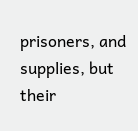prisoners, and supplies, but their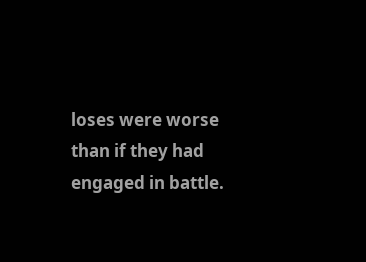loses were worse than if they had engaged in battle.